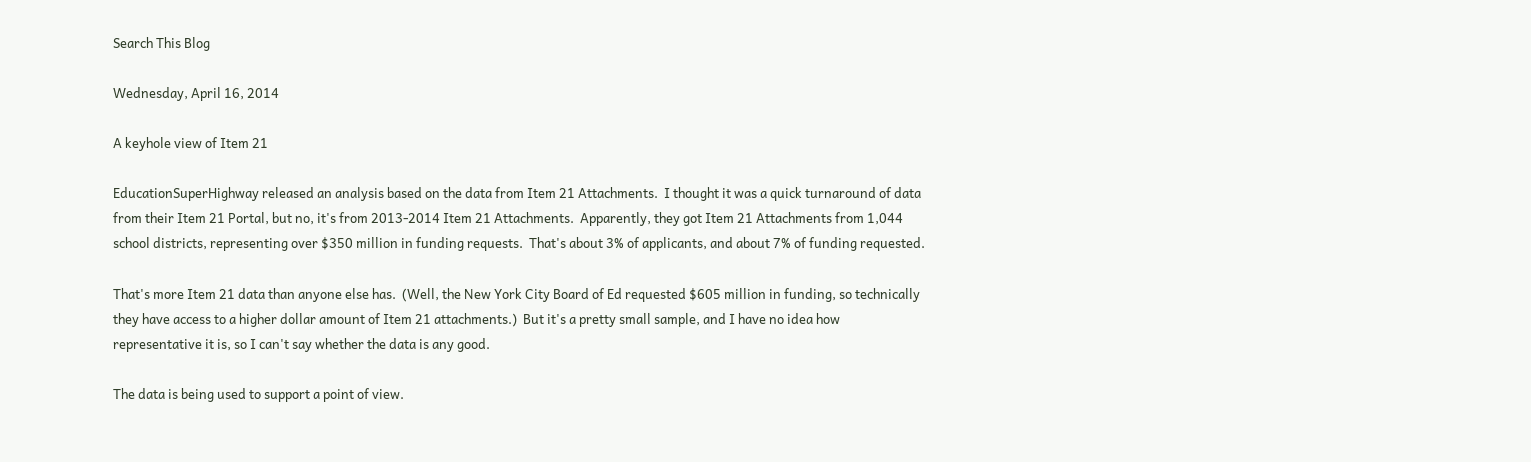Search This Blog

Wednesday, April 16, 2014

A keyhole view of Item 21

EducationSuperHighway released an analysis based on the data from Item 21 Attachments.  I thought it was a quick turnaround of data from their Item 21 Portal, but no, it's from 2013-2014 Item 21 Attachments.  Apparently, they got Item 21 Attachments from 1,044 school districts, representing over $350 million in funding requests.  That's about 3% of applicants, and about 7% of funding requested.

That's more Item 21 data than anyone else has.  (Well, the New York City Board of Ed requested $605 million in funding, so technically they have access to a higher dollar amount of Item 21 attachments.)  But it's a pretty small sample, and I have no idea how representative it is, so I can't say whether the data is any good.

The data is being used to support a point of view.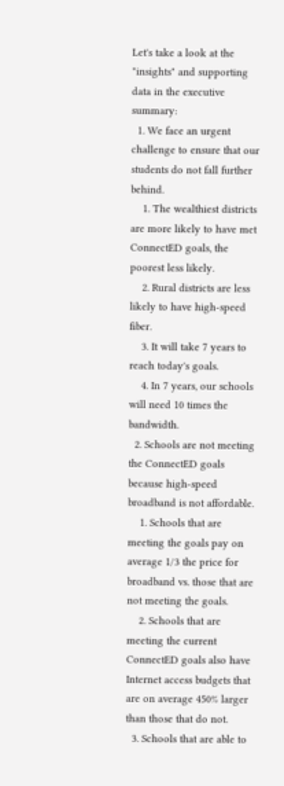Let's take a look at the "insights" and supporting data in the executive summary:
  1. We face an urgent challenge to ensure that our students do not fall further behind.
    1. The wealthiest districts are more likely to have met ConnectED goals, the poorest less likely.
    2. Rural districts are less likely to have high-speed fiber.
    3. It will take 7 years to reach today's goals.
    4. In 7 years, our schools will need 10 times the bandwidth.
  2. Schools are not meeting the ConnectED goals because high-speed broadband is not affordable.
    1. Schools that are meeting the goals pay on average 1/3 the price for broadband vs. those that are not meeting the goals.
    2. Schools that are meeting the current ConnectED goals also have Internet access budgets that are on average 450% larger than those that do not.
  3. Schools that are able to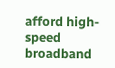afford high-speed broadband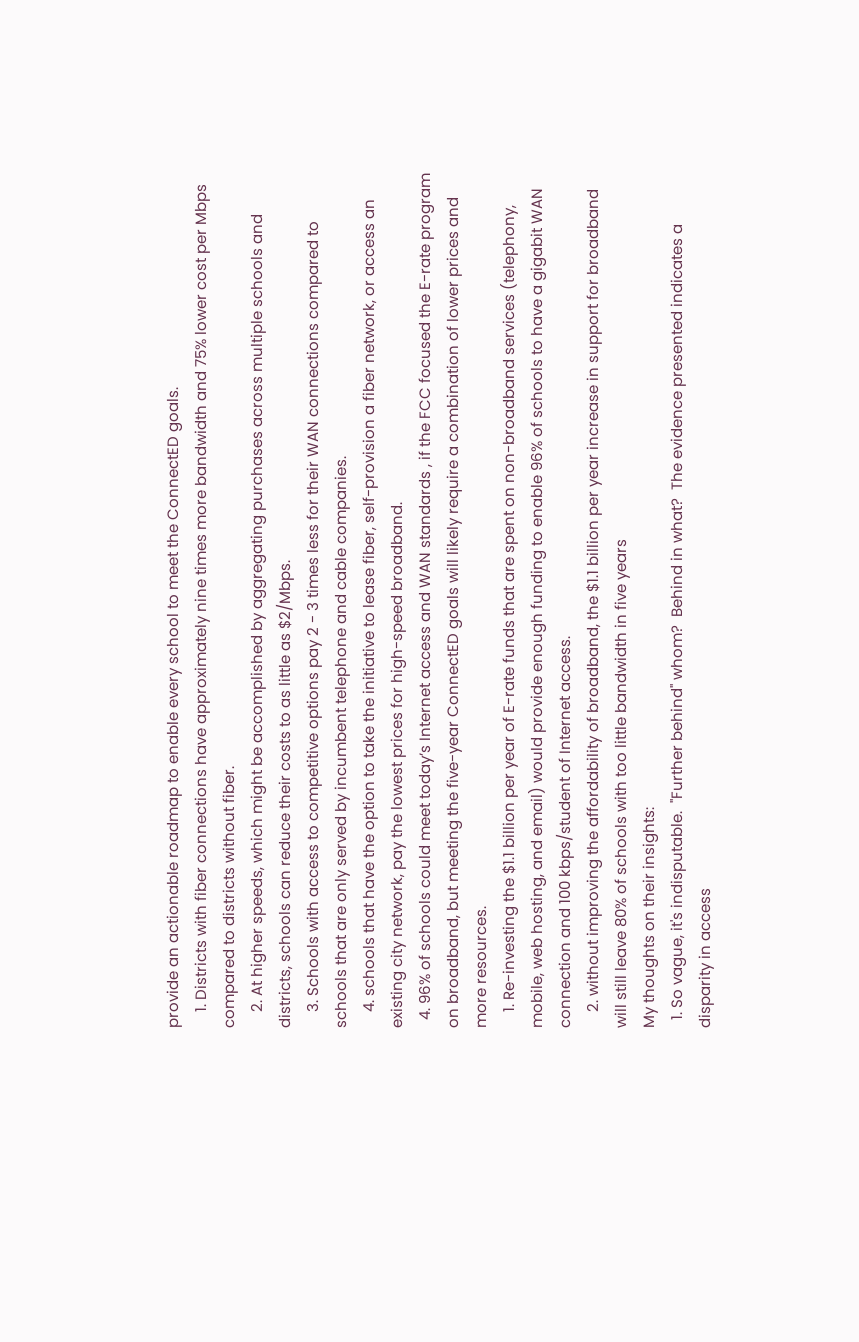provide an actionable roadmap to enable every school to meet the ConnectED goals.
    1. Districts with fiber connections have approximately nine times more bandwidth and 75% lower cost per Mbps compared to districts without fiber.
    2. At higher speeds, which might be accomplished by aggregating purchases across multiple schools and districts, schools can reduce their costs to as little as $2/Mbps.
    3. Schools with access to competitive options pay 2 - 3 times less for their WAN connections compared to schools that are only served by incumbent telephone and cable companies.
    4. schools that have the option to take the initiative to lease fiber, self-provision a fiber network, or access an existing city network, pay the lowest prices for high-speed broadband.
  4. 96% of schools could meet today’s Internet access and WAN standards , if the FCC focused the E-rate program on broadband, but meeting the five-year ConnectED goals will likely require a combination of lower prices and more resources.
    1. Re-investing the $1.1 billion per year of E-rate funds that are spent on non-broadband services (telephony, mobile, web hosting, and email) would provide enough funding to enable 96% of schools to have a gigabit WAN connection and 100 kbps/student of Internet access.
    2. without improving the affordability of broadband, the $1.1 billion per year increase in support for broadband will still leave 80% of schools with too little bandwidth in five years
My thoughts on their insights:
  1. So vague, it's indisputable.  "Further behind" whom?  Behind in what?  The evidence presented indicates a disparity in access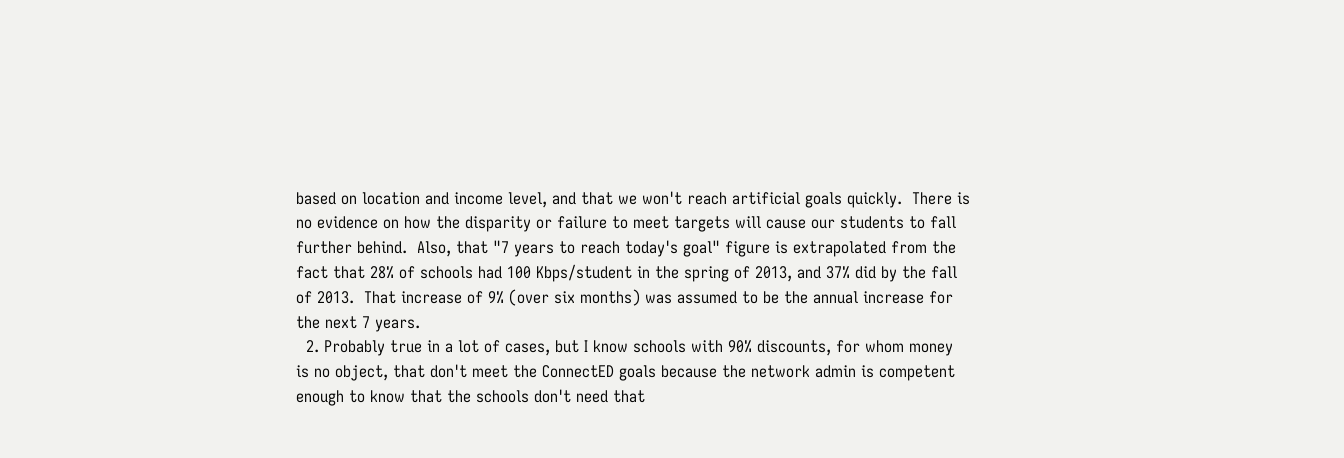based on location and income level, and that we won't reach artificial goals quickly.  There is no evidence on how the disparity or failure to meet targets will cause our students to fall further behind.  Also, that "7 years to reach today's goal" figure is extrapolated from the fact that 28% of schools had 100 Kbps/student in the spring of 2013, and 37% did by the fall of 2013.  That increase of 9% (over six months) was assumed to be the annual increase for the next 7 years.
  2. Probably true in a lot of cases, but I know schools with 90% discounts, for whom money is no object, that don't meet the ConnectED goals because the network admin is competent enough to know that the schools don't need that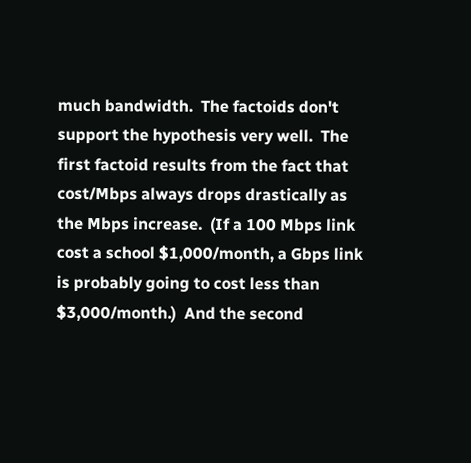much bandwidth.  The factoids don't support the hypothesis very well.  The first factoid results from the fact that cost/Mbps always drops drastically as the Mbps increase.  (If a 100 Mbps link cost a school $1,000/month, a Gbps link is probably going to cost less than $3,000/month.)  And the second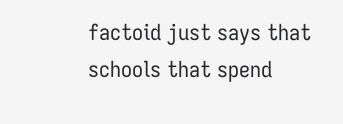factoid just says that schools that spend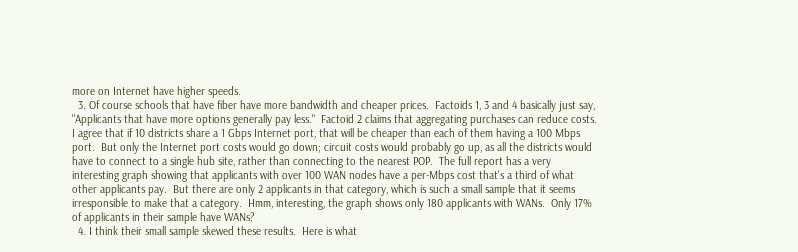more on Internet have higher speeds.
  3. Of course schools that have fiber have more bandwidth and cheaper prices.  Factoids 1, 3 and 4 basically just say, "Applicants that have more options generally pay less."  Factoid 2 claims that aggregating purchases can reduce costs.  I agree that if 10 districts share a 1 Gbps Internet port, that will be cheaper than each of them having a 100 Mbps port.  But only the Internet port costs would go down; circuit costs would probably go up, as all the districts would have to connect to a single hub site, rather than connecting to the nearest POP.  The full report has a very interesting graph showing that applicants with over 100 WAN nodes have a per-Mbps cost that's a third of what other applicants pay.  But there are only 2 applicants in that category, which is such a small sample that it seems irresponsible to make that a category.  Hmm, interesting, the graph shows only 180 applicants with WANs.  Only 17% of applicants in their sample have WANs?
  4. I think their small sample skewed these results.  Here is what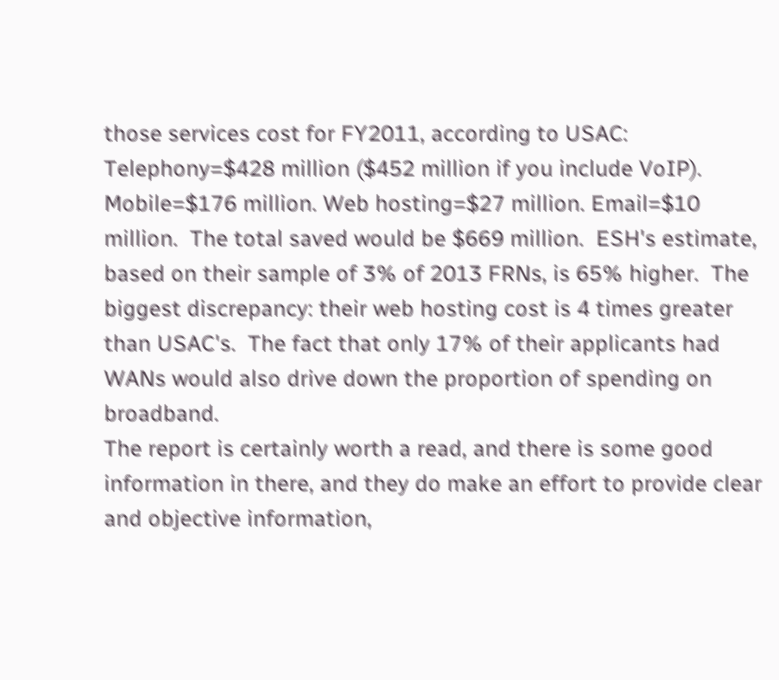those services cost for FY2011, according to USAC: Telephony=$428 million ($452 million if you include VoIP). Mobile=$176 million. Web hosting=$27 million. Email=$10 million.  The total saved would be $669 million.  ESH's estimate, based on their sample of 3% of 2013 FRNs, is 65% higher.  The biggest discrepancy: their web hosting cost is 4 times greater than USAC's.  The fact that only 17% of their applicants had WANs would also drive down the proportion of spending on broadband.
The report is certainly worth a read, and there is some good information in there, and they do make an effort to provide clear and objective information,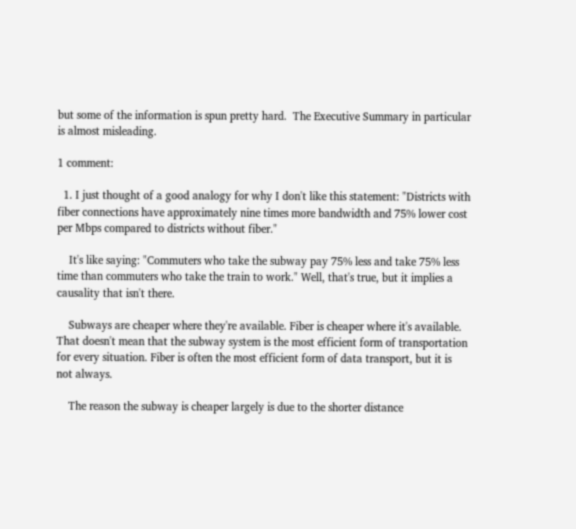but some of the information is spun pretty hard.  The Executive Summary in particular is almost misleading.

1 comment:

  1. I just thought of a good analogy for why I don't like this statement: "Districts with fiber connections have approximately nine times more bandwidth and 75% lower cost per Mbps compared to districts without fiber."

    It's like saying: "Commuters who take the subway pay 75% less and take 75% less time than commuters who take the train to work." Well, that's true, but it implies a causality that isn't there.

    Subways are cheaper where they're available. Fiber is cheaper where it's available. That doesn't mean that the subway system is the most efficient form of transportation for every situation. Fiber is often the most efficient form of data transport, but it is not always.

    The reason the subway is cheaper largely is due to the shorter distance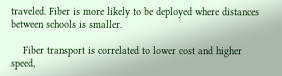traveled. Fiber is more likely to be deployed where distances between schools is smaller.

    Fiber transport is correlated to lower cost and higher speed,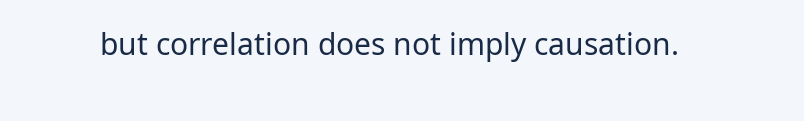but correlation does not imply causation.